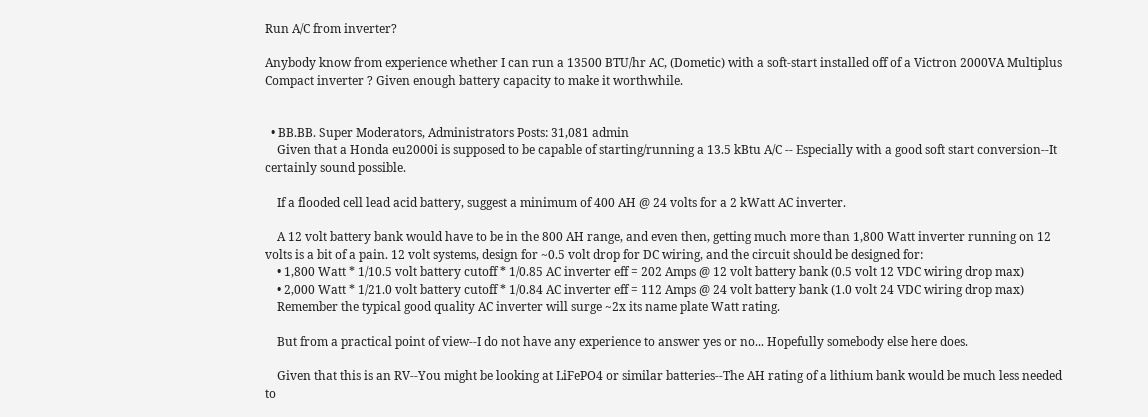Run A/C from inverter?

Anybody know from experience whether I can run a 13500 BTU/hr AC, (Dometic) with a soft-start installed off of a Victron 2000VA Multiplus Compact inverter ? Given enough battery capacity to make it worthwhile.


  • BB.BB. Super Moderators, Administrators Posts: 31,081 admin
    Given that a Honda eu2000i is supposed to be capable of starting/running a 13.5 kBtu A/C -- Especially with a good soft start conversion--It certainly sound possible.

    If a flooded cell lead acid battery, suggest a minimum of 400 AH @ 24 volts for a 2 kWatt AC inverter.

    A 12 volt battery bank would have to be in the 800 AH range, and even then, getting much more than 1,800 Watt inverter running on 12 volts is a bit of a pain. 12 volt systems, design for ~0.5 volt drop for DC wiring, and the circuit should be designed for:
    • 1,800 Watt * 1/10.5 volt battery cutoff * 1/0.85 AC inverter eff = 202 Amps @ 12 volt battery bank (0.5 volt 12 VDC wiring drop max)
    • 2,000 Watt * 1/21.0 volt battery cutoff * 1/0.84 AC inverter eff = 112 Amps @ 24 volt battery bank (1.0 volt 24 VDC wiring drop max)
    Remember the typical good quality AC inverter will surge ~2x its name plate Watt rating.

    But from a practical point of view--I do not have any experience to answer yes or no... Hopefully somebody else here does.

    Given that this is an RV--You might be looking at LiFePO4 or similar batteries--The AH rating of a lithium bank would be much less needed to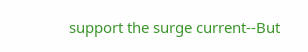support the surge current--But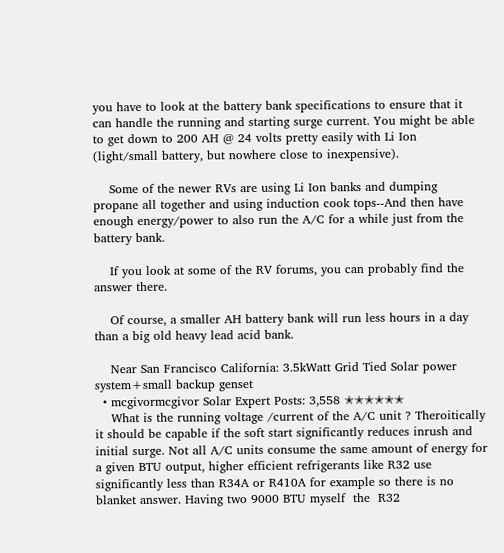you have to look at the battery bank specifications to ensure that it can handle the running and starting surge current. You might be able to get down to 200 AH @ 24 volts pretty easily with Li Ion (light/small battery, but nowhere close to inexpensive).

    Some of the newer RVs are using Li Ion banks and dumping propane all together and using induction cook tops--And then have enough energy/power to also run the A/C for a while just from the battery bank.

    If you look at some of the RV forums, you can probably find the answer there.

    Of course, a smaller AH battery bank will run less hours in a day than a big old heavy lead acid bank.

    Near San Francisco California: 3.5kWatt Grid Tied Solar power system+small backup genset
  • mcgivormcgivor Solar Expert Posts: 3,558 ✭✭✭✭✭✭
    What is the running voltage /current of the A/C unit ? Theroitically it should be capable if the soft start significantly reduces inrush and initial surge. Not all A/C units consume the same amount of energy for a given BTU output, higher efficient refrigerants like R32 use significantly less than R34A or R410A for example so there is no blanket answer. Having two 9000 BTU myself  the  R32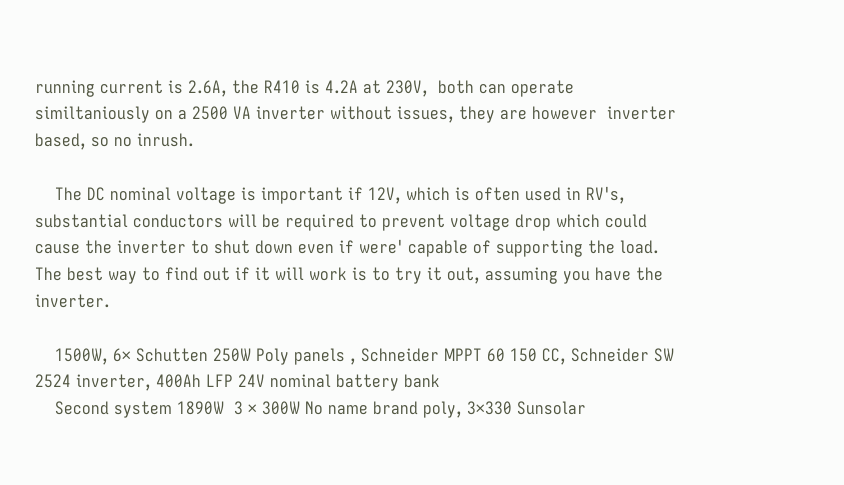running current is 2.6A, the R410 is 4.2A at 230V,  both can operate similtaniously on a 2500 VA inverter without issues, they are however  inverter based, so no inrush.

    The DC nominal voltage is important if 12V, which is often used in RV's, substantial conductors will be required to prevent voltage drop which could cause the inverter to shut down even if were' capable of supporting the load. The best way to find out if it will work is to try it out, assuming you have the inverter.

    1500W, 6× Schutten 250W Poly panels , Schneider MPPT 60 150 CC, Schneider SW 2524 inverter, 400Ah LFP 24V nominal battery bank
    Second system 1890W  3 × 300W No name brand poly, 3×330 Sunsolar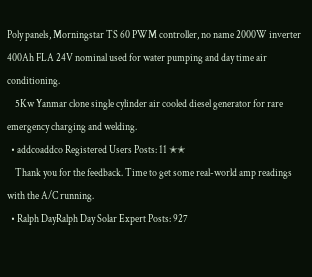Poly panels, Morningstar TS 60 PWM controller, no name 2000W inverter 400Ah FLA 24V nominal used for water pumping and day time air conditioning.
    5Kw Yanmar clone single cylinder air cooled diesel generator for rare emergency charging and welding.
  • addcoaddco Registered Users Posts: 11 ✭✭
    Thank you for the feedback. Time to get some real-world amp readings with the A/C running.
  • Ralph DayRalph Day Solar Expert Posts: 927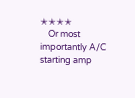✭✭✭✭
    Or most importantly A/C starting amp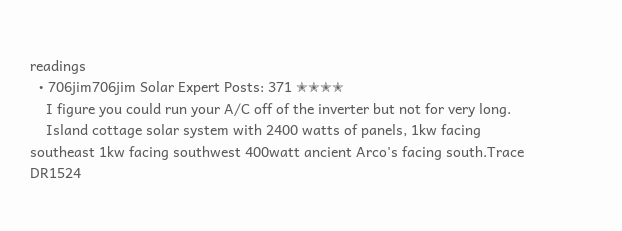readings
  • 706jim706jim Solar Expert Posts: 371 ✭✭✭✭
    I figure you could run your A/C off of the inverter but not for very long.
    Island cottage solar system with 2400 watts of panels, 1kw facing southeast 1kw facing southwest 400watt ancient Arco's facing south.Trace DR1524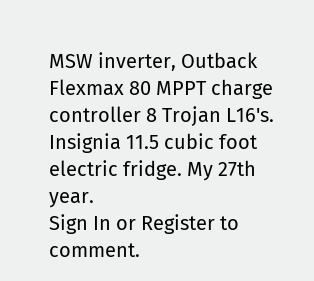MSW inverter, Outback Flexmax 80 MPPT charge controller 8 Trojan L16's. Insignia 11.5 cubic foot electric fridge. My 27th year.
Sign In or Register to comment.